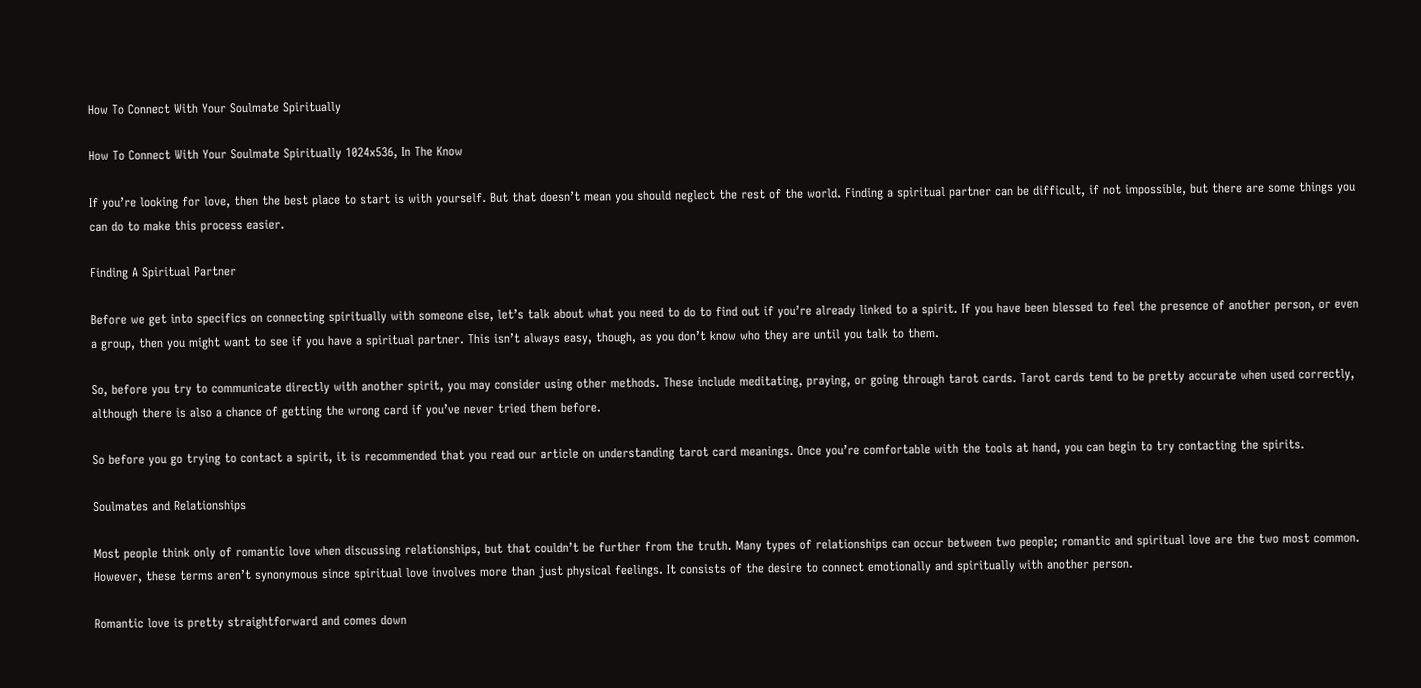How To Connect With Your Soulmate Spiritually

How To Connect With Your Soulmate Spiritually 1024x536, In The Know

If you’re looking for love, then the best place to start is with yourself. But that doesn’t mean you should neglect the rest of the world. Finding a spiritual partner can be difficult, if not impossible, but there are some things you can do to make this process easier.

Finding A Spiritual Partner

Before we get into specifics on connecting spiritually with someone else, let’s talk about what you need to do to find out if you’re already linked to a spirit. If you have been blessed to feel the presence of another person, or even a group, then you might want to see if you have a spiritual partner. This isn’t always easy, though, as you don’t know who they are until you talk to them.

So, before you try to communicate directly with another spirit, you may consider using other methods. These include meditating, praying, or going through tarot cards. Tarot cards tend to be pretty accurate when used correctly, although there is also a chance of getting the wrong card if you’ve never tried them before.

So before you go trying to contact a spirit, it is recommended that you read our article on understanding tarot card meanings. Once you’re comfortable with the tools at hand, you can begin to try contacting the spirits.

Soulmates and Relationships

Most people think only of romantic love when discussing relationships, but that couldn’t be further from the truth. Many types of relationships can occur between two people; romantic and spiritual love are the two most common. However, these terms aren’t synonymous since spiritual love involves more than just physical feelings. It consists of the desire to connect emotionally and spiritually with another person.

Romantic love is pretty straightforward and comes down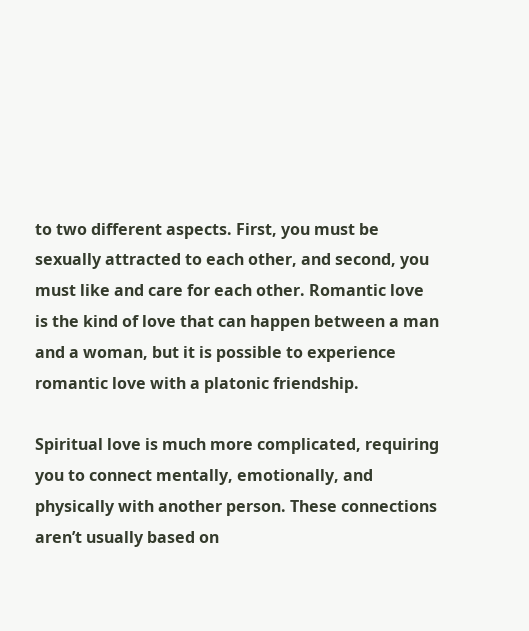to two different aspects. First, you must be sexually attracted to each other, and second, you must like and care for each other. Romantic love is the kind of love that can happen between a man and a woman, but it is possible to experience romantic love with a platonic friendship.

Spiritual love is much more complicated, requiring you to connect mentally, emotionally, and physically with another person. These connections aren’t usually based on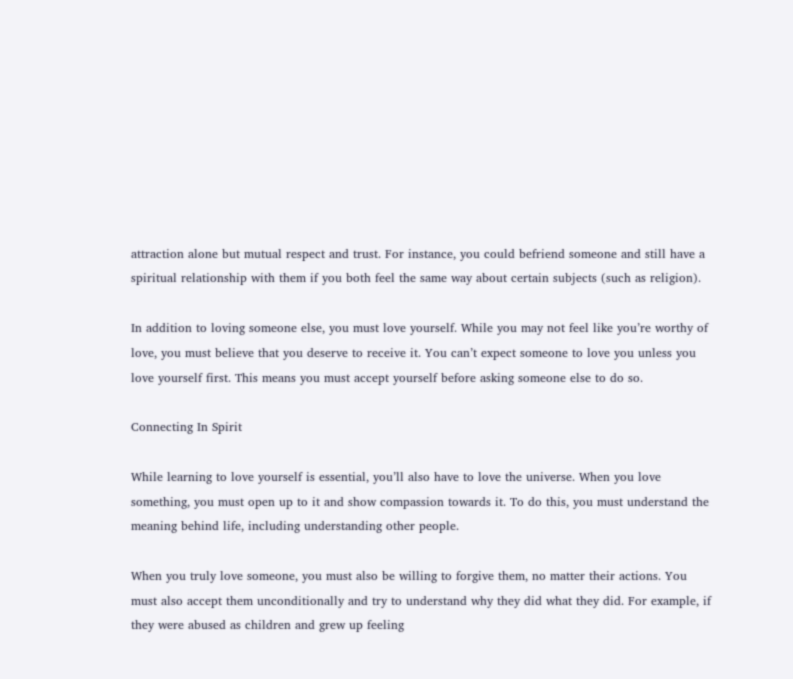attraction alone but mutual respect and trust. For instance, you could befriend someone and still have a spiritual relationship with them if you both feel the same way about certain subjects (such as religion).

In addition to loving someone else, you must love yourself. While you may not feel like you’re worthy of love, you must believe that you deserve to receive it. You can’t expect someone to love you unless you love yourself first. This means you must accept yourself before asking someone else to do so.

Connecting In Spirit

While learning to love yourself is essential, you’ll also have to love the universe. When you love something, you must open up to it and show compassion towards it. To do this, you must understand the meaning behind life, including understanding other people.

When you truly love someone, you must also be willing to forgive them, no matter their actions. You must also accept them unconditionally and try to understand why they did what they did. For example, if they were abused as children and grew up feeling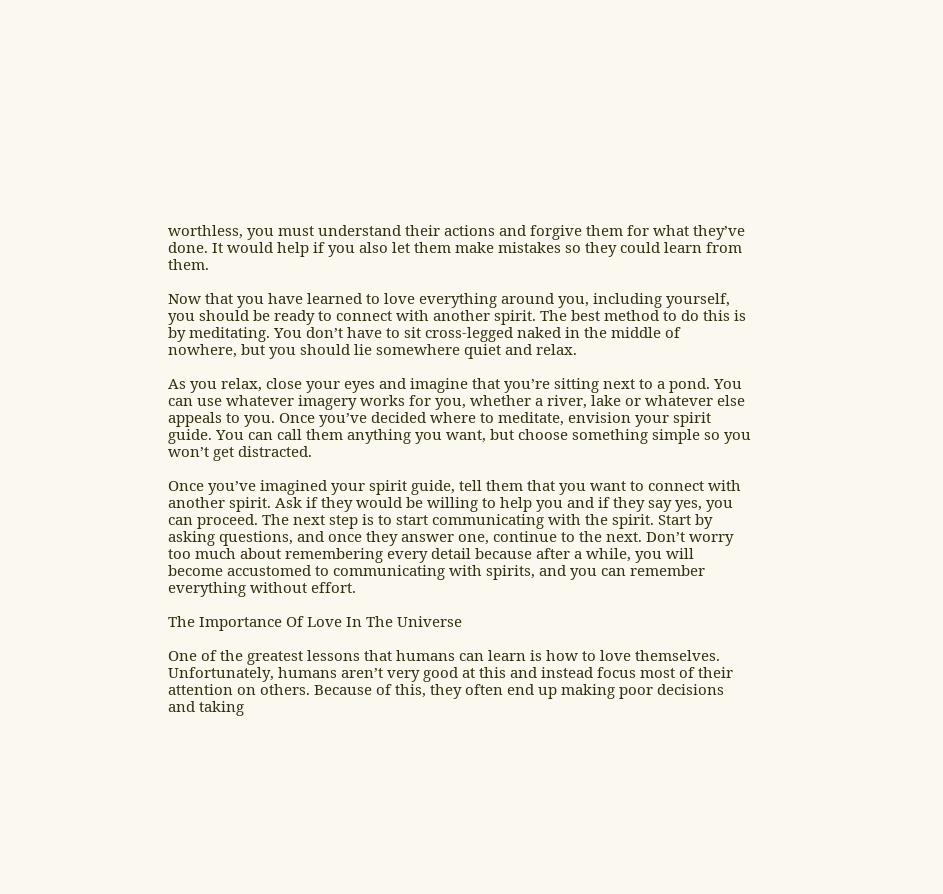worthless, you must understand their actions and forgive them for what they’ve done. It would help if you also let them make mistakes so they could learn from them.

Now that you have learned to love everything around you, including yourself, you should be ready to connect with another spirit. The best method to do this is by meditating. You don’t have to sit cross-legged naked in the middle of nowhere, but you should lie somewhere quiet and relax.

As you relax, close your eyes and imagine that you’re sitting next to a pond. You can use whatever imagery works for you, whether a river, lake or whatever else appeals to you. Once you’ve decided where to meditate, envision your spirit guide. You can call them anything you want, but choose something simple so you won’t get distracted.

Once you’ve imagined your spirit guide, tell them that you want to connect with another spirit. Ask if they would be willing to help you and if they say yes, you can proceed. The next step is to start communicating with the spirit. Start by asking questions, and once they answer one, continue to the next. Don’t worry too much about remembering every detail because after a while, you will become accustomed to communicating with spirits, and you can remember everything without effort.

The Importance Of Love In The Universe

One of the greatest lessons that humans can learn is how to love themselves. Unfortunately, humans aren’t very good at this and instead focus most of their attention on others. Because of this, they often end up making poor decisions and taking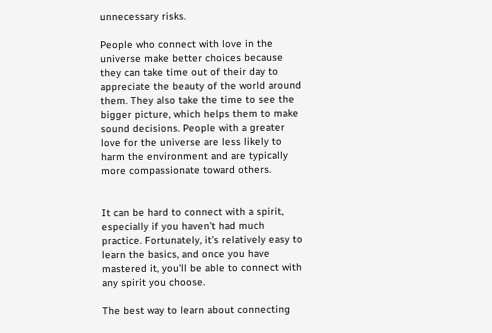unnecessary risks.

People who connect with love in the universe make better choices because they can take time out of their day to appreciate the beauty of the world around them. They also take the time to see the bigger picture, which helps them to make sound decisions. People with a greater love for the universe are less likely to harm the environment and are typically more compassionate toward others.


It can be hard to connect with a spirit, especially if you haven’t had much practice. Fortunately, it’s relatively easy to learn the basics, and once you have mastered it, you’ll be able to connect with any spirit you choose.

The best way to learn about connecting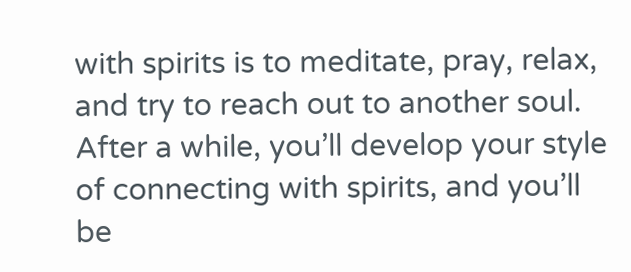with spirits is to meditate, pray, relax, and try to reach out to another soul. After a while, you’ll develop your style of connecting with spirits, and you’ll be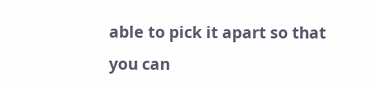able to pick it apart so that you can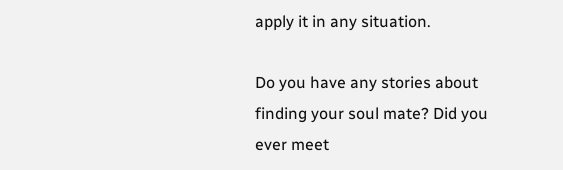apply it in any situation.

Do you have any stories about finding your soul mate? Did you ever meet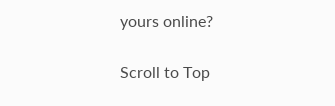yours online?

Scroll to Top